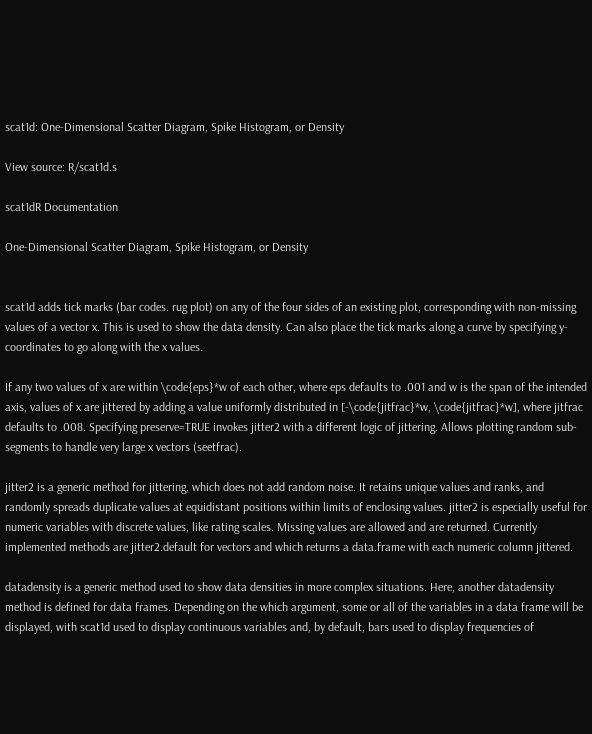scat1d: One-Dimensional Scatter Diagram, Spike Histogram, or Density

View source: R/scat1d.s

scat1dR Documentation

One-Dimensional Scatter Diagram, Spike Histogram, or Density


scat1d adds tick marks (bar codes. rug plot) on any of the four sides of an existing plot, corresponding with non-missing values of a vector x. This is used to show the data density. Can also place the tick marks along a curve by specifying y-coordinates to go along with the x values.

If any two values of x are within \code{eps}*w of each other, where eps defaults to .001 and w is the span of the intended axis, values of x are jittered by adding a value uniformly distributed in [-\code{jitfrac}*w, \code{jitfrac}*w], where jitfrac defaults to .008. Specifying preserve=TRUE invokes jitter2 with a different logic of jittering. Allows plotting random sub-segments to handle very large x vectors (seetfrac).

jitter2 is a generic method for jittering, which does not add random noise. It retains unique values and ranks, and randomly spreads duplicate values at equidistant positions within limits of enclosing values. jitter2 is especially useful for numeric variables with discrete values, like rating scales. Missing values are allowed and are returned. Currently implemented methods are jitter2.default for vectors and which returns a data.frame with each numeric column jittered.

datadensity is a generic method used to show data densities in more complex situations. Here, another datadensity method is defined for data frames. Depending on the which argument, some or all of the variables in a data frame will be displayed, with scat1d used to display continuous variables and, by default, bars used to display frequencies of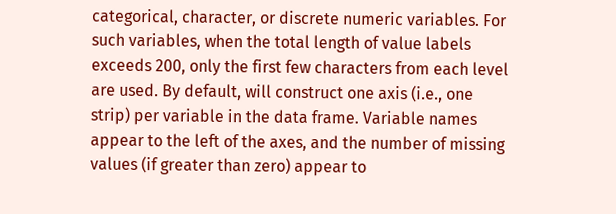categorical, character, or discrete numeric variables. For such variables, when the total length of value labels exceeds 200, only the first few characters from each level are used. By default, will construct one axis (i.e., one strip) per variable in the data frame. Variable names appear to the left of the axes, and the number of missing values (if greater than zero) appear to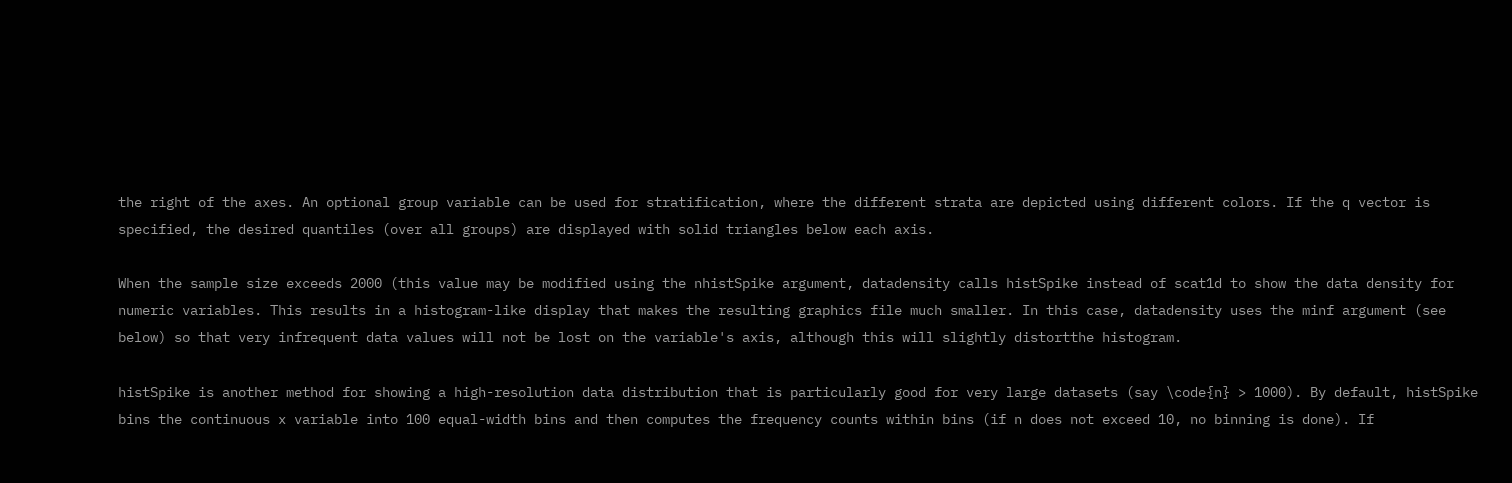the right of the axes. An optional group variable can be used for stratification, where the different strata are depicted using different colors. If the q vector is specified, the desired quantiles (over all groups) are displayed with solid triangles below each axis.

When the sample size exceeds 2000 (this value may be modified using the nhistSpike argument, datadensity calls histSpike instead of scat1d to show the data density for numeric variables. This results in a histogram-like display that makes the resulting graphics file much smaller. In this case, datadensity uses the minf argument (see below) so that very infrequent data values will not be lost on the variable's axis, although this will slightly distortthe histogram.

histSpike is another method for showing a high-resolution data distribution that is particularly good for very large datasets (say \code{n} > 1000). By default, histSpike bins the continuous x variable into 100 equal-width bins and then computes the frequency counts within bins (if n does not exceed 10, no binning is done). If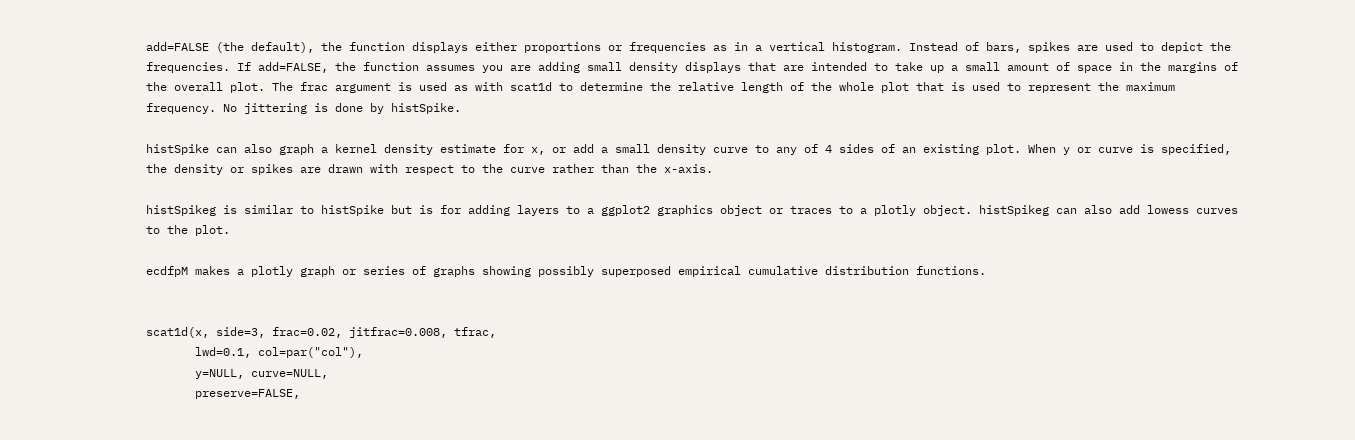add=FALSE (the default), the function displays either proportions or frequencies as in a vertical histogram. Instead of bars, spikes are used to depict the frequencies. If add=FALSE, the function assumes you are adding small density displays that are intended to take up a small amount of space in the margins of the overall plot. The frac argument is used as with scat1d to determine the relative length of the whole plot that is used to represent the maximum frequency. No jittering is done by histSpike.

histSpike can also graph a kernel density estimate for x, or add a small density curve to any of 4 sides of an existing plot. When y or curve is specified, the density or spikes are drawn with respect to the curve rather than the x-axis.

histSpikeg is similar to histSpike but is for adding layers to a ggplot2 graphics object or traces to a plotly object. histSpikeg can also add lowess curves to the plot.

ecdfpM makes a plotly graph or series of graphs showing possibly superposed empirical cumulative distribution functions.


scat1d(x, side=3, frac=0.02, jitfrac=0.008, tfrac,
       lwd=0.1, col=par("col"),
       y=NULL, curve=NULL,
       preserve=FALSE,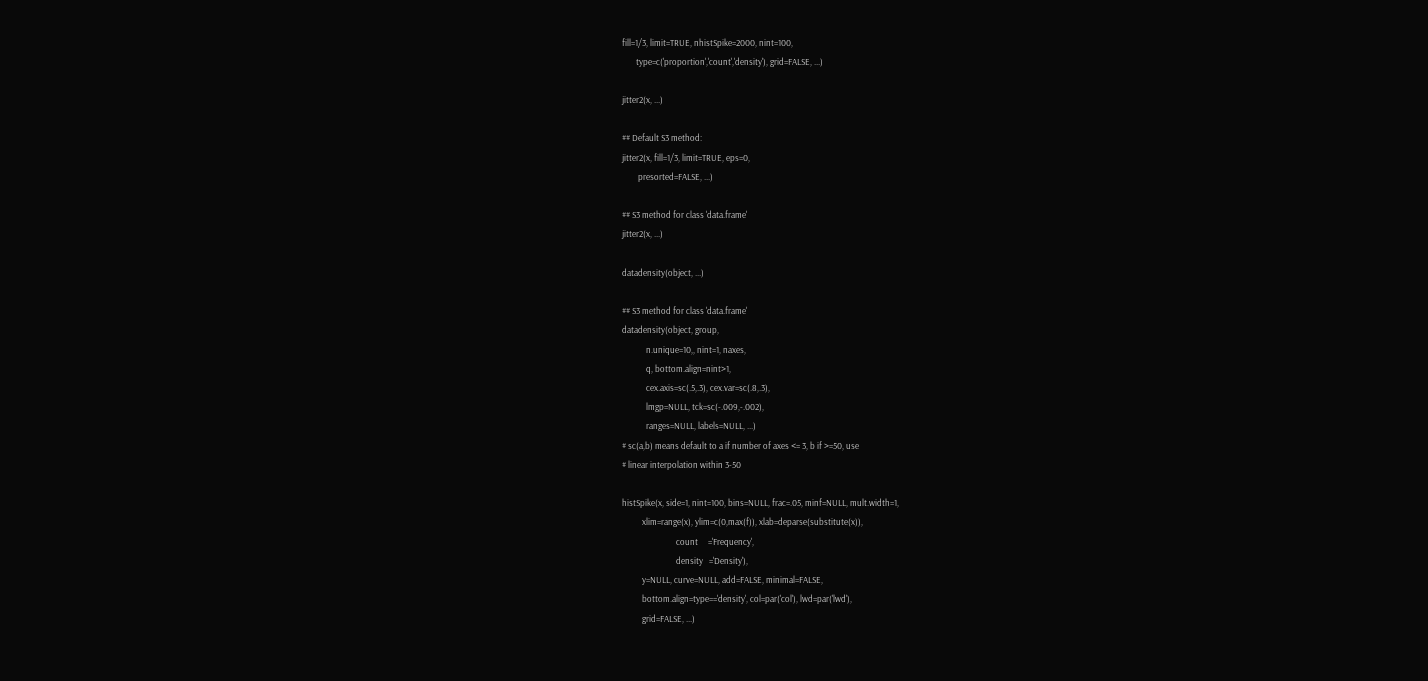fill=1/3, limit=TRUE, nhistSpike=2000, nint=100,
       type=c('proportion','count','density'), grid=FALSE, ...)

jitter2(x, ...)

## Default S3 method:
jitter2(x, fill=1/3, limit=TRUE, eps=0,
        presorted=FALSE, ...)

## S3 method for class 'data.frame'
jitter2(x, ...)

datadensity(object, ...)

## S3 method for class 'data.frame'
datadensity(object, group,
            n.unique=10,, nint=1, naxes,
            q, bottom.align=nint>1,
            cex.axis=sc(.5,.3), cex.var=sc(.8,.3),
            lmgp=NULL, tck=sc(-.009,-.002),
            ranges=NULL, labels=NULL, ...)
# sc(a,b) means default to a if number of axes <= 3, b if >=50, use
# linear interpolation within 3-50

histSpike(x, side=1, nint=100, bins=NULL, frac=.05, minf=NULL, mult.width=1,
          xlim=range(x), ylim=c(0,max(f)), xlab=deparse(substitute(x)),
                           count     ='Frequency',
                           density   ='Density'),
          y=NULL, curve=NULL, add=FALSE, minimal=FALSE,
          bottom.align=type=='density', col=par('col'), lwd=par('lwd'),
          grid=FALSE, ...)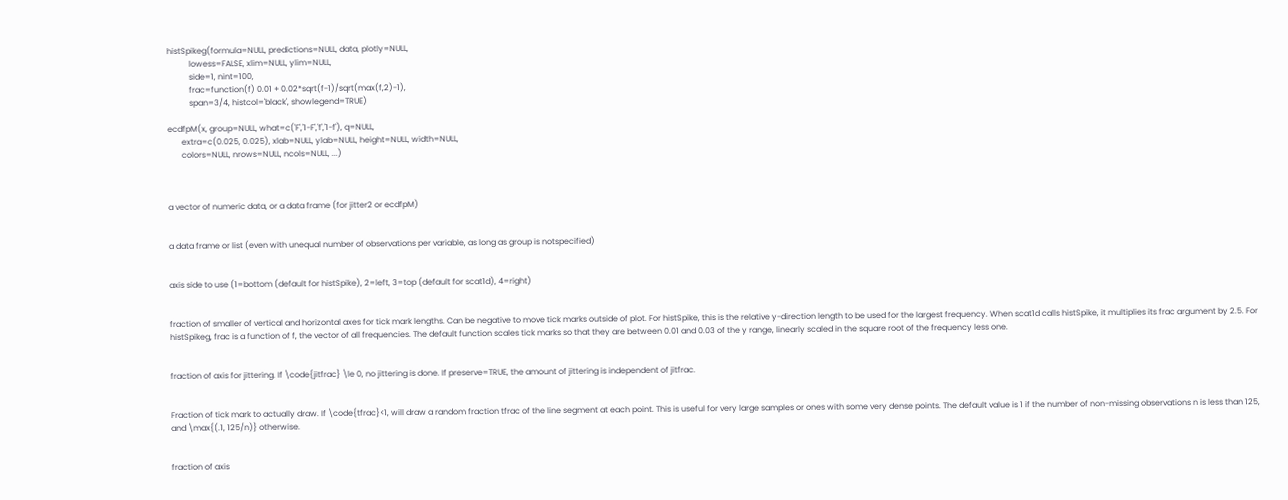histSpikeg(formula=NULL, predictions=NULL, data, plotly=NULL,
           lowess=FALSE, xlim=NULL, ylim=NULL,
           side=1, nint=100,
           frac=function(f) 0.01 + 0.02*sqrt(f-1)/sqrt(max(f,2)-1),
           span=3/4, histcol='black', showlegend=TRUE)

ecdfpM(x, group=NULL, what=c('F','1-F','f','1-f'), q=NULL,
       extra=c(0.025, 0.025), xlab=NULL, ylab=NULL, height=NULL, width=NULL,
       colors=NULL, nrows=NULL, ncols=NULL, ...)



a vector of numeric data, or a data frame (for jitter2 or ecdfpM)


a data frame or list (even with unequal number of observations per variable, as long as group is notspecified)


axis side to use (1=bottom (default for histSpike), 2=left, 3=top (default for scat1d), 4=right)


fraction of smaller of vertical and horizontal axes for tick mark lengths. Can be negative to move tick marks outside of plot. For histSpike, this is the relative y-direction length to be used for the largest frequency. When scat1d calls histSpike, it multiplies its frac argument by 2.5. For histSpikeg, frac is a function of f, the vector of all frequencies. The default function scales tick marks so that they are between 0.01 and 0.03 of the y range, linearly scaled in the square root of the frequency less one.


fraction of axis for jittering. If \code{jitfrac} \le 0, no jittering is done. If preserve=TRUE, the amount of jittering is independent of jitfrac.


Fraction of tick mark to actually draw. If \code{tfrac}<1, will draw a random fraction tfrac of the line segment at each point. This is useful for very large samples or ones with some very dense points. The default value is 1 if the number of non-missing observations n is less than 125, and \max{(.1, 125/n)} otherwise.


fraction of axis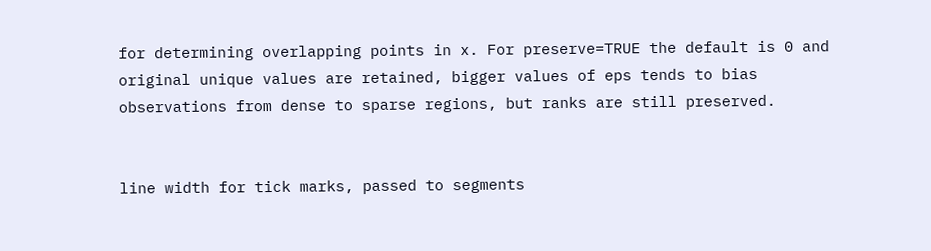for determining overlapping points in x. For preserve=TRUE the default is 0 and original unique values are retained, bigger values of eps tends to bias observations from dense to sparse regions, but ranks are still preserved.


line width for tick marks, passed to segments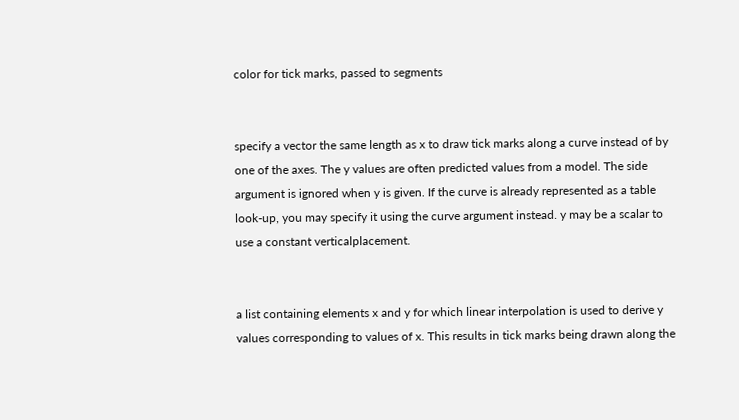color for tick marks, passed to segments


specify a vector the same length as x to draw tick marks along a curve instead of by one of the axes. The y values are often predicted values from a model. The side argument is ignored when y is given. If the curve is already represented as a table look-up, you may specify it using the curve argument instead. y may be a scalar to use a constant verticalplacement.


a list containing elements x and y for which linear interpolation is used to derive y values corresponding to values of x. This results in tick marks being drawn along the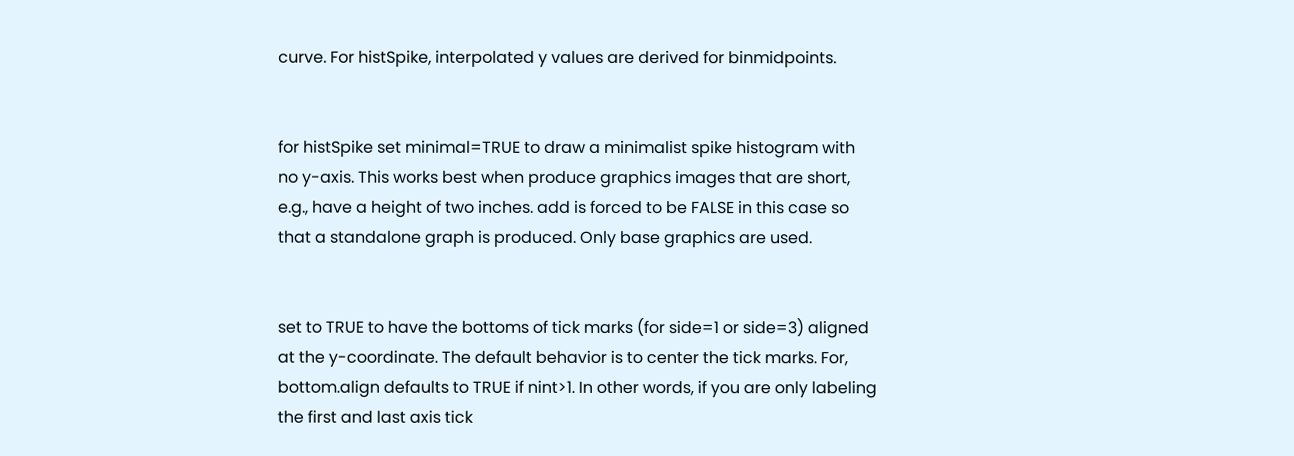curve. For histSpike, interpolated y values are derived for binmidpoints.


for histSpike set minimal=TRUE to draw a minimalist spike histogram with no y-axis. This works best when produce graphics images that are short, e.g., have a height of two inches. add is forced to be FALSE in this case so that a standalone graph is produced. Only base graphics are used.


set to TRUE to have the bottoms of tick marks (for side=1 or side=3) aligned at the y-coordinate. The default behavior is to center the tick marks. For, bottom.align defaults to TRUE if nint>1. In other words, if you are only labeling the first and last axis tick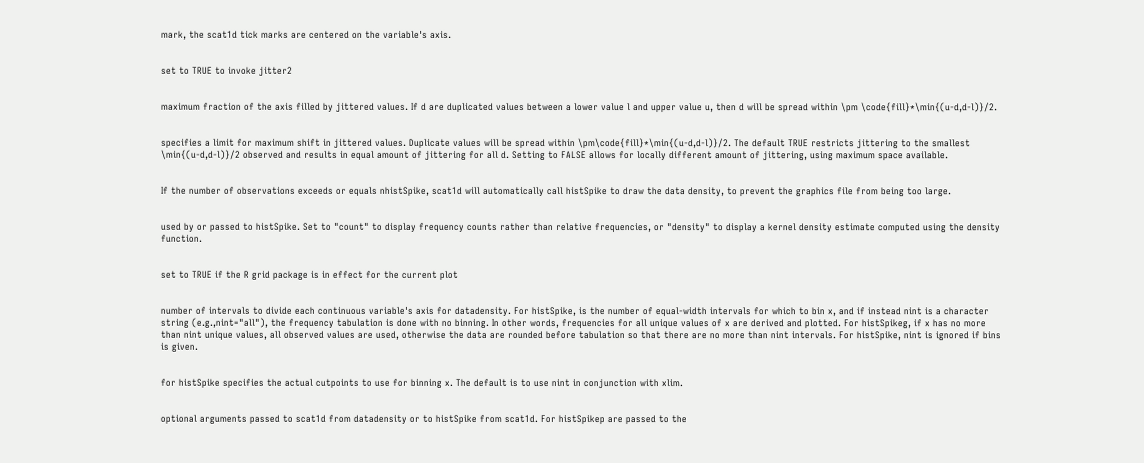mark, the scat1d tick marks are centered on the variable's axis.


set to TRUE to invoke jitter2


maximum fraction of the axis filled by jittered values. If d are duplicated values between a lower value l and upper value u, then d will be spread within \pm \code{fill}*\min{(u-d,d-l)}/2.


specifies a limit for maximum shift in jittered values. Duplicate values will be spread within \pm\code{fill}*\min{(u-d,d-l)}/2. The default TRUE restricts jittering to the smallest \min{(u-d,d-l)}/2 observed and results in equal amount of jittering for all d. Setting to FALSE allows for locally different amount of jittering, using maximum space available.


If the number of observations exceeds or equals nhistSpike, scat1d will automatically call histSpike to draw the data density, to prevent the graphics file from being too large.


used by or passed to histSpike. Set to "count" to display frequency counts rather than relative frequencies, or "density" to display a kernel density estimate computed using the density function.


set to TRUE if the R grid package is in effect for the current plot


number of intervals to divide each continuous variable's axis for datadensity. For histSpike, is the number of equal-width intervals for which to bin x, and if instead nint is a character string (e.g.,nint="all"), the frequency tabulation is done with no binning. In other words, frequencies for all unique values of x are derived and plotted. For histSpikeg, if x has no more than nint unique values, all observed values are used, otherwise the data are rounded before tabulation so that there are no more than nint intervals. For histSpike, nint is ignored if bins is given.


for histSpike specifies the actual cutpoints to use for binning x. The default is to use nint in conjunction with xlim.


optional arguments passed to scat1d from datadensity or to histSpike from scat1d. For histSpikep are passed to the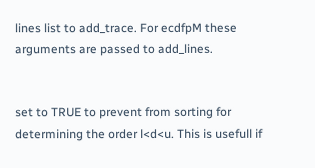lines list to add_trace. For ecdfpM these arguments are passed to add_lines.


set to TRUE to prevent from sorting for determining the order l<d<u. This is usefull if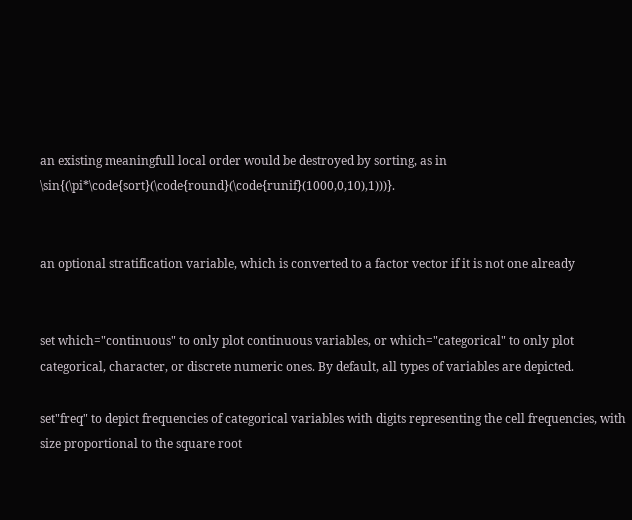an existing meaningfull local order would be destroyed by sorting, as in \sin{(\pi*\code{sort}(\code{round}(\code{runif}(1000,0,10),1)))}.


an optional stratification variable, which is converted to a factor vector if it is not one already


set which="continuous" to only plot continuous variables, or which="categorical" to only plot categorical, character, or discrete numeric ones. By default, all types of variables are depicted.

set"freq" to depict frequencies of categorical variables with digits representing the cell frequencies, with size proportional to the square root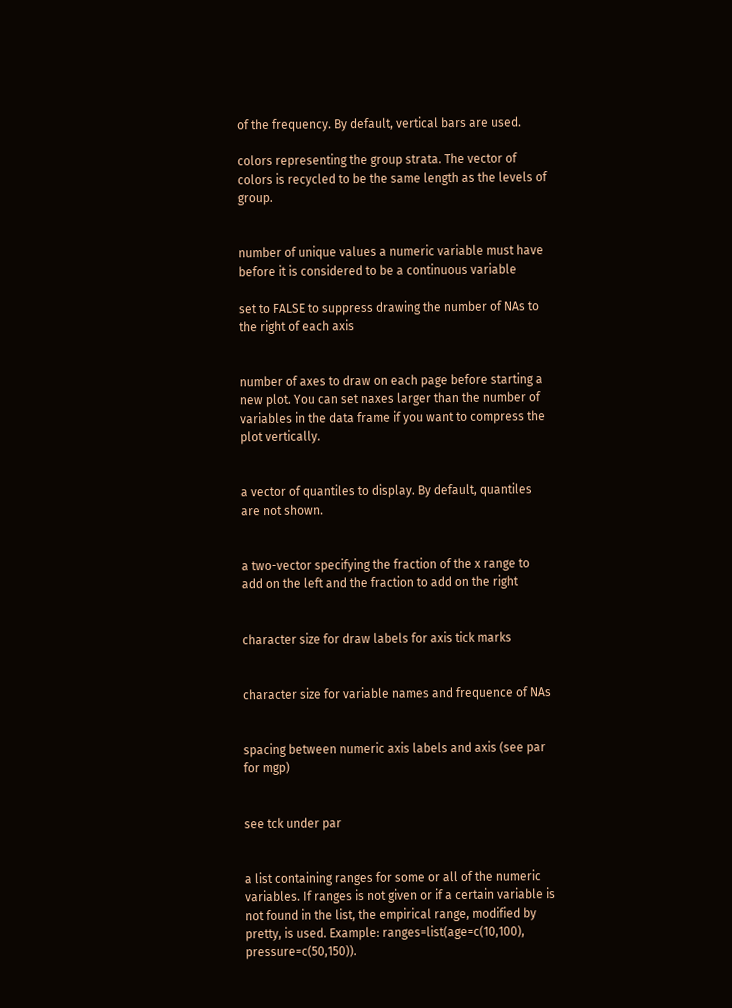of the frequency. By default, vertical bars are used.

colors representing the group strata. The vector of colors is recycled to be the same length as the levels of group.


number of unique values a numeric variable must have before it is considered to be a continuous variable

set to FALSE to suppress drawing the number of NAs to the right of each axis


number of axes to draw on each page before starting a new plot. You can set naxes larger than the number of variables in the data frame if you want to compress the plot vertically.


a vector of quantiles to display. By default, quantiles are not shown.


a two-vector specifying the fraction of the x range to add on the left and the fraction to add on the right


character size for draw labels for axis tick marks


character size for variable names and frequence of NAs


spacing between numeric axis labels and axis (see par for mgp)


see tck under par


a list containing ranges for some or all of the numeric variables. If ranges is not given or if a certain variable is not found in the list, the empirical range, modified by pretty, is used. Example: ranges=list(age=c(10,100), pressure=c(50,150)).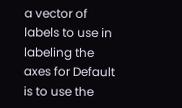a vector of labels to use in labeling the axes for Default is to use the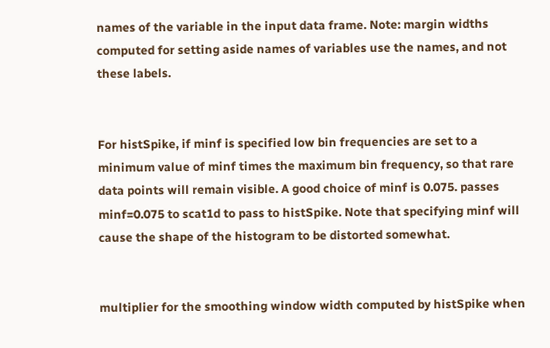names of the variable in the input data frame. Note: margin widths computed for setting aside names of variables use the names, and not these labels.


For histSpike, if minf is specified low bin frequencies are set to a minimum value of minf times the maximum bin frequency, so that rare data points will remain visible. A good choice of minf is 0.075. passes minf=0.075 to scat1d to pass to histSpike. Note that specifying minf will cause the shape of the histogram to be distorted somewhat.


multiplier for the smoothing window width computed by histSpike when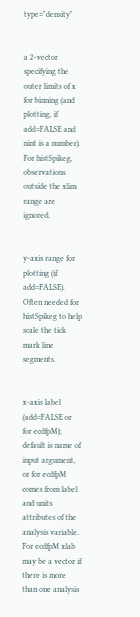type="density"


a 2-vector specifying the outer limits of x for binning (and plotting, if add=FALSE and nint is a number). For histSpikeg, observations outside the xlim range are ignored.


y-axis range for plotting (if add=FALSE). Often needed for histSpikeg to help scale the tick mark line segments.


x-axis label (add=FALSE or for ecdfpM); default is name of input argument, or for ecdfpM comes from label and units attributes of the analysis variable. For ecdfpM xlab may be a vector if there is more than one analysis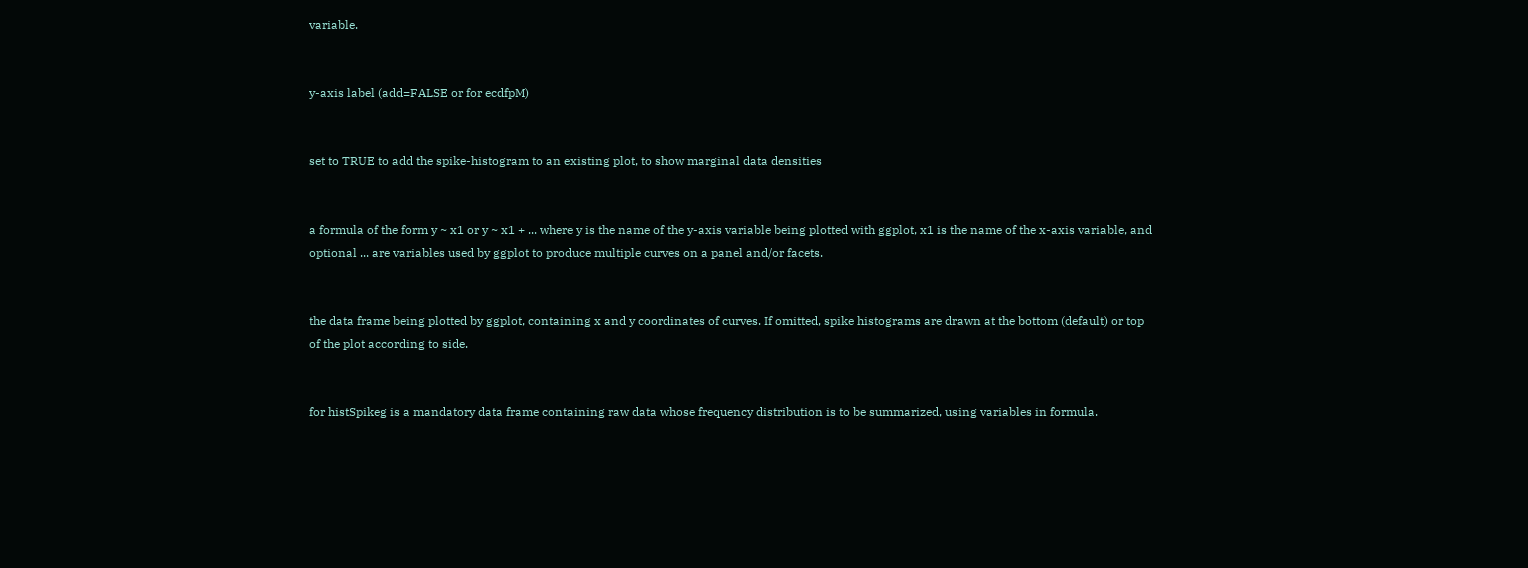variable.


y-axis label (add=FALSE or for ecdfpM)


set to TRUE to add the spike-histogram to an existing plot, to show marginal data densities


a formula of the form y ~ x1 or y ~ x1 + ... where y is the name of the y-axis variable being plotted with ggplot, x1 is the name of the x-axis variable, and optional ... are variables used by ggplot to produce multiple curves on a panel and/or facets.


the data frame being plotted by ggplot, containing x and y coordinates of curves. If omitted, spike histograms are drawn at the bottom (default) or top of the plot according to side.


for histSpikeg is a mandatory data frame containing raw data whose frequency distribution is to be summarized, using variables in formula.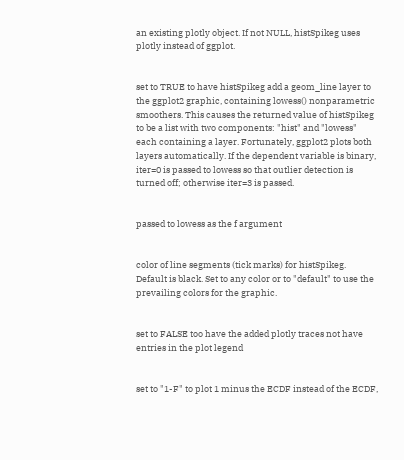an existing plotly object. If not NULL, histSpikeg uses plotly instead of ggplot.


set to TRUE to have histSpikeg add a geom_line layer to the ggplot2 graphic, containing lowess() nonparametric smoothers. This causes the returned value of histSpikeg to be a list with two components: "hist" and "lowess" each containing a layer. Fortunately, ggplot2 plots both layers automatically. If the dependent variable is binary, iter=0 is passed to lowess so that outlier detection is turned off; otherwise iter=3 is passed.


passed to lowess as the f argument


color of line segments (tick marks) for histSpikeg. Default is black. Set to any color or to "default" to use the prevailing colors for the graphic.


set to FALSE too have the added plotly traces not have entries in the plot legend


set to "1-F" to plot 1 minus the ECDF instead of the ECDF,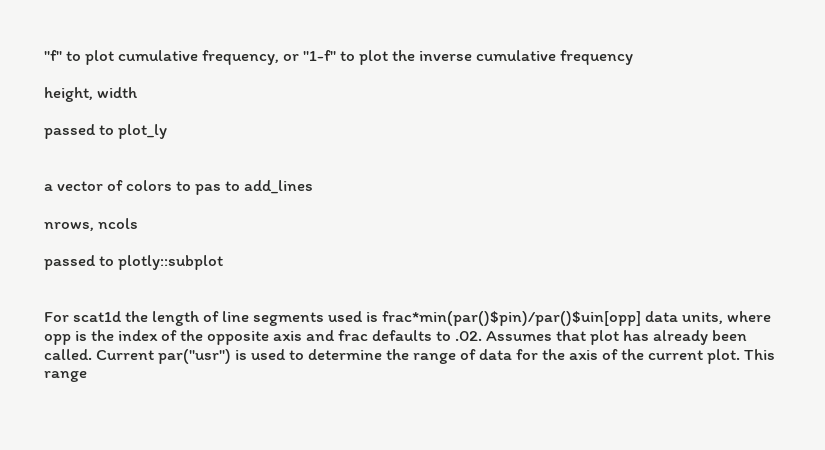"f" to plot cumulative frequency, or "1-f" to plot the inverse cumulative frequency

height, width

passed to plot_ly


a vector of colors to pas to add_lines

nrows, ncols

passed to plotly::subplot


For scat1d the length of line segments used is frac*min(par()$pin)/par()$uin[opp] data units, where opp is the index of the opposite axis and frac defaults to .02. Assumes that plot has already been called. Current par("usr") is used to determine the range of data for the axis of the current plot. This range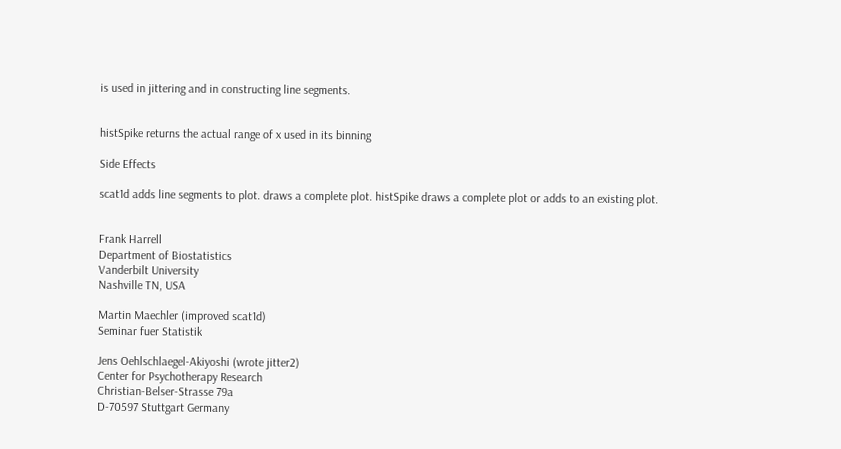is used in jittering and in constructing line segments.


histSpike returns the actual range of x used in its binning

Side Effects

scat1d adds line segments to plot. draws a complete plot. histSpike draws a complete plot or adds to an existing plot.


Frank Harrell
Department of Biostatistics
Vanderbilt University
Nashville TN, USA

Martin Maechler (improved scat1d)
Seminar fuer Statistik

Jens Oehlschlaegel-Akiyoshi (wrote jitter2)
Center for Psychotherapy Research
Christian-Belser-Strasse 79a
D-70597 Stuttgart Germany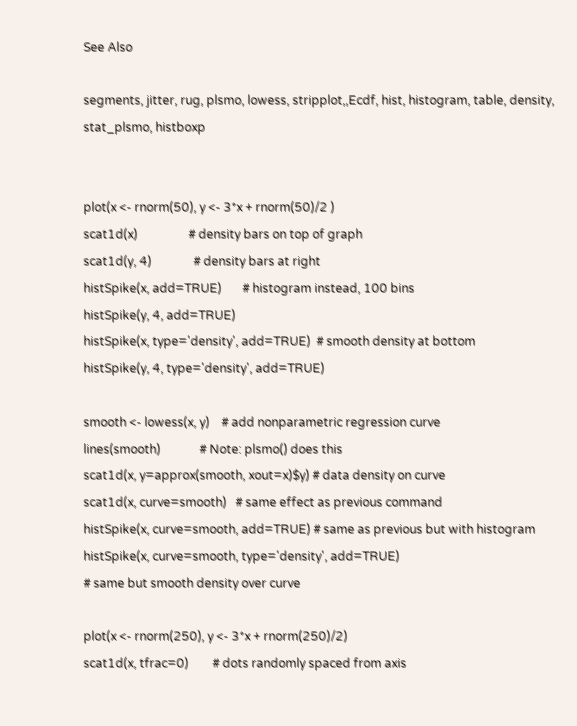See Also

segments, jitter, rug, plsmo, lowess, stripplot,,Ecdf, hist, histogram, table, density, stat_plsmo, histboxp


plot(x <- rnorm(50), y <- 3*x + rnorm(50)/2 )
scat1d(x)                 # density bars on top of graph
scat1d(y, 4)              # density bars at right
histSpike(x, add=TRUE)       # histogram instead, 100 bins
histSpike(y, 4, add=TRUE)
histSpike(x, type='density', add=TRUE)  # smooth density at bottom
histSpike(y, 4, type='density', add=TRUE)

smooth <- lowess(x, y)    # add nonparametric regression curve
lines(smooth)             # Note: plsmo() does this
scat1d(x, y=approx(smooth, xout=x)$y) # data density on curve
scat1d(x, curve=smooth)   # same effect as previous command
histSpike(x, curve=smooth, add=TRUE) # same as previous but with histogram
histSpike(x, curve=smooth, type='density', add=TRUE)
# same but smooth density over curve

plot(x <- rnorm(250), y <- 3*x + rnorm(250)/2)
scat1d(x, tfrac=0)        # dots randomly spaced from axis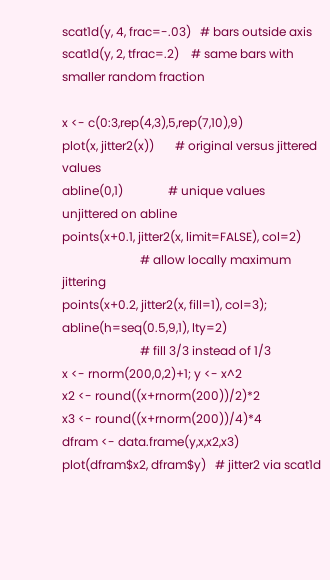scat1d(y, 4, frac=-.03)   # bars outside axis
scat1d(y, 2, tfrac=.2)    # same bars with smaller random fraction

x <- c(0:3,rep(4,3),5,rep(7,10),9)
plot(x, jitter2(x))       # original versus jittered values
abline(0,1)               # unique values unjittered on abline
points(x+0.1, jitter2(x, limit=FALSE), col=2)
                          # allow locally maximum jittering
points(x+0.2, jitter2(x, fill=1), col=3); abline(h=seq(0.5,9,1), lty=2)
                          # fill 3/3 instead of 1/3
x <- rnorm(200,0,2)+1; y <- x^2
x2 <- round((x+rnorm(200))/2)*2
x3 <- round((x+rnorm(200))/4)*4
dfram <- data.frame(y,x,x2,x3)
plot(dfram$x2, dfram$y)   # jitter2 via scat1d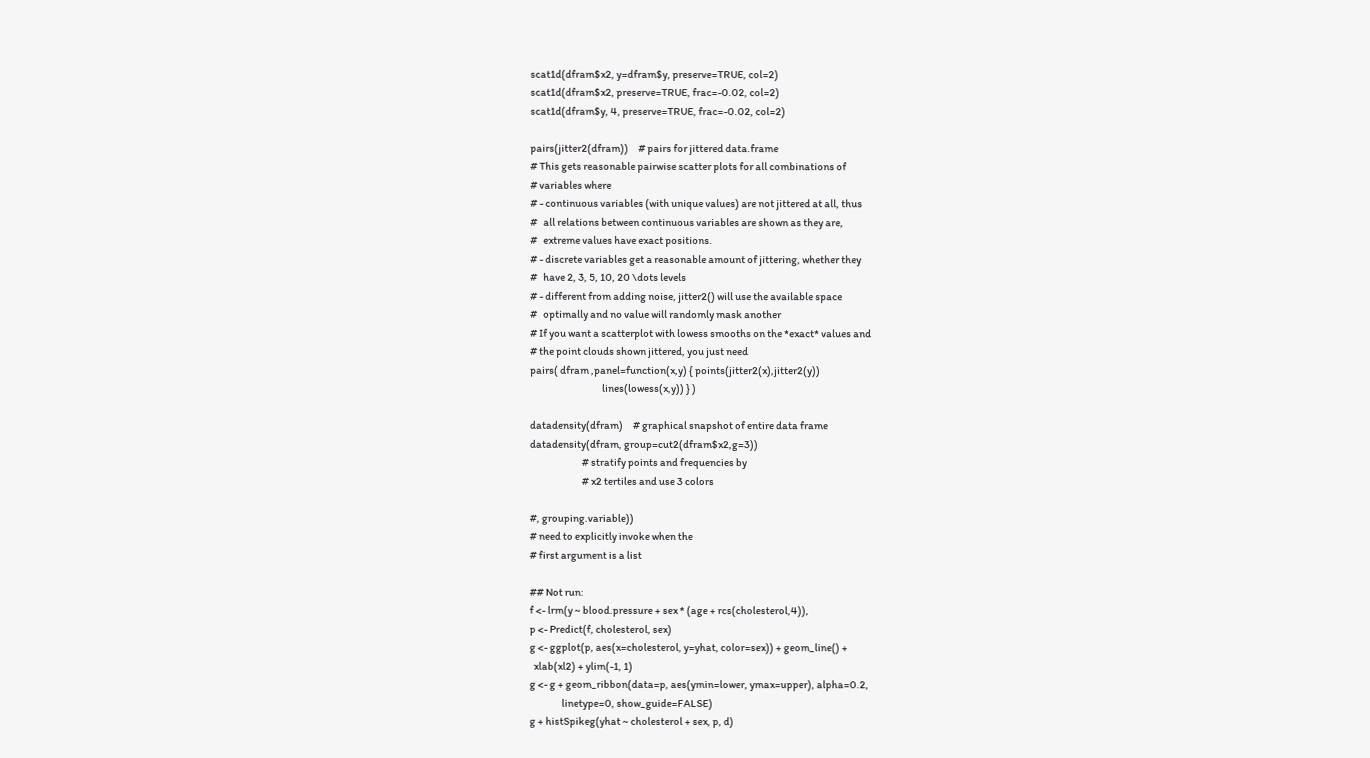scat1d(dfram$x2, y=dfram$y, preserve=TRUE, col=2)
scat1d(dfram$x2, preserve=TRUE, frac=-0.02, col=2)
scat1d(dfram$y, 4, preserve=TRUE, frac=-0.02, col=2)

pairs(jitter2(dfram))     # pairs for jittered data.frame
# This gets reasonable pairwise scatter plots for all combinations of
# variables where
# - continuous variables (with unique values) are not jittered at all, thus
#   all relations between continuous variables are shown as they are,
#   extreme values have exact positions.
# - discrete variables get a reasonable amount of jittering, whether they
#   have 2, 3, 5, 10, 20 \dots levels
# - different from adding noise, jitter2() will use the available space
#   optimally and no value will randomly mask another
# If you want a scatterplot with lowess smooths on the *exact* values and
# the point clouds shown jittered, you just need
pairs( dfram ,panel=function(x,y) { points(jitter2(x),jitter2(y))
                                    lines(lowess(x,y)) } )

datadensity(dfram)     # graphical snapshot of entire data frame
datadensity(dfram, group=cut2(dfram$x2,g=3))
                          # stratify points and frequencies by
                          # x2 tertiles and use 3 colors

#, grouping.variable))
# need to explicitly invoke when the
# first argument is a list

## Not run:
f <- lrm(y ~ blood.pressure + sex * (age + rcs(cholesterol,4)),
p <- Predict(f, cholesterol, sex)
g <- ggplot(p, aes(x=cholesterol, y=yhat, color=sex)) + geom_line() +
  xlab(xl2) + ylim(-1, 1)
g <- g + geom_ribbon(data=p, aes(ymin=lower, ymax=upper), alpha=0.2,
                linetype=0, show_guide=FALSE)
g + histSpikeg(yhat ~ cholesterol + sex, p, d)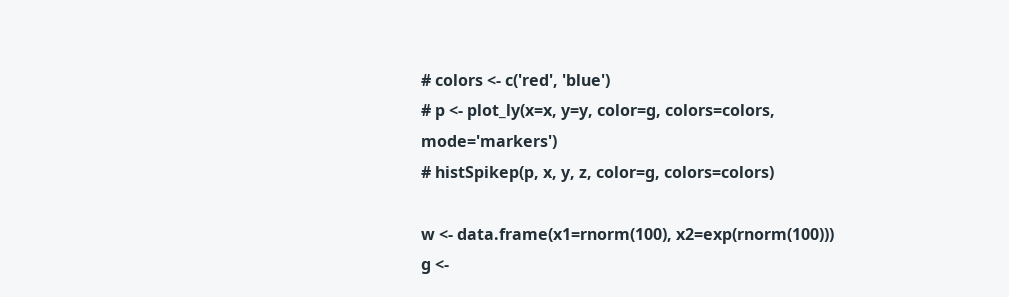# colors <- c('red', 'blue')
# p <- plot_ly(x=x, y=y, color=g, colors=colors, mode='markers')
# histSpikep(p, x, y, z, color=g, colors=colors)

w <- data.frame(x1=rnorm(100), x2=exp(rnorm(100)))
g <-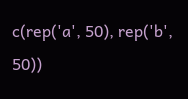c(rep('a', 50), rep('b', 50))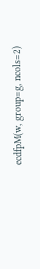ecdfpM(w, group=g, ncols=2)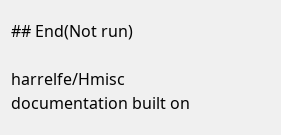## End(Not run)

harrelfe/Hmisc documentation built on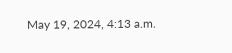May 19, 2024, 4:13 a.m.